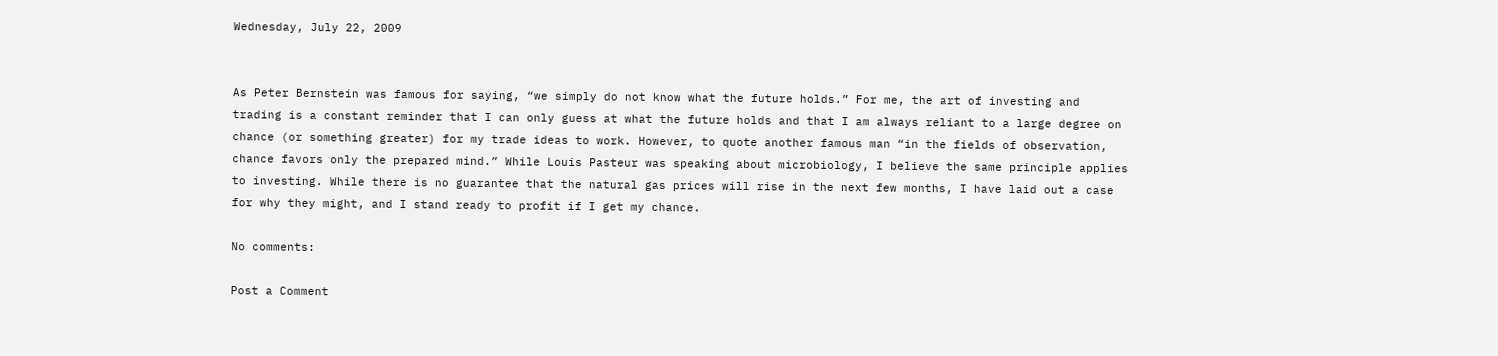Wednesday, July 22, 2009


As Peter Bernstein was famous for saying, “we simply do not know what the future holds.” For me, the art of investing and trading is a constant reminder that I can only guess at what the future holds and that I am always reliant to a large degree on chance (or something greater) for my trade ideas to work. However, to quote another famous man “in the fields of observation, chance favors only the prepared mind.” While Louis Pasteur was speaking about microbiology, I believe the same principle applies to investing. While there is no guarantee that the natural gas prices will rise in the next few months, I have laid out a case for why they might, and I stand ready to profit if I get my chance.

No comments:

Post a Comment